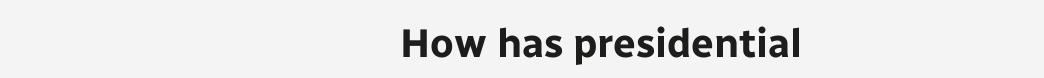How has presidential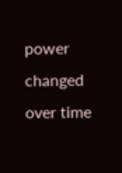power changed over time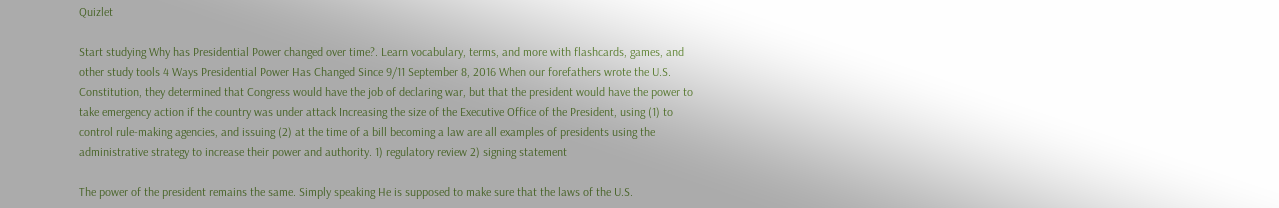Quizlet

Start studying Why has Presidential Power changed over time?. Learn vocabulary, terms, and more with flashcards, games, and other study tools 4 Ways Presidential Power Has Changed Since 9/11 September 8, 2016 When our forefathers wrote the U.S. Constitution, they determined that Congress would have the job of declaring war, but that the president would have the power to take emergency action if the country was under attack Increasing the size of the Executive Office of the President, using (1) to control rule-making agencies, and issuing (2) at the time of a bill becoming a law are all examples of presidents using the administrative strategy to increase their power and authority. 1) regulatory review 2) signing statement

The power of the president remains the same. Simply speaking He is supposed to make sure that the laws of the U.S.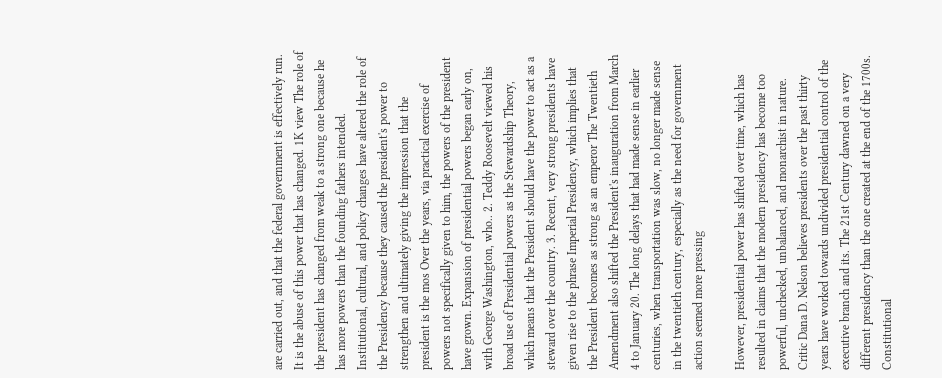are carried out, and that the federal government is effectively run. It is the abuse of this power that has changed. 1K view The role of the president has changed from weak to a strong one because he has more powers than the founding fathers intended. Institutional, cultural, and policy changes have altered the role of the Presidency because they caused the president's power to strengthen and ultimately giving the impression that the president is the mos Over the years, via practical exercise of powers not specifically given to him, the powers of the president have grown. Expansion of presidential powers began early on, with George Washington, who.. 2. Teddy Roosevelt viewed his broad use of Presidential powers as the Stewardship Theory, which means that the President should have the power to act as a steward over the country. 3. Recent, very strong presidents have given rise to the phrase Imperial Presidency, which implies that the President becomes as strong as an emperor The Twentieth Amendment also shifted the President's inauguration from March 4 to January 20. The long delays that had made sense in earlier centuries, when transportation was slow, no longer made sense in the twentieth century, especially as the need for government action seemed more pressing

However, presidential power has shifted over time, which has resulted in claims that the modern presidency has become too powerful, unchecked, unbalanced, and monarchist in nature. Critic Dana D. Nelson believes presidents over the past thirty years have worked towards undivided presidential control of the executive branch and its. The 21st Century dawned on a very different presidency than the one created at the end of the 1700s. Constitutional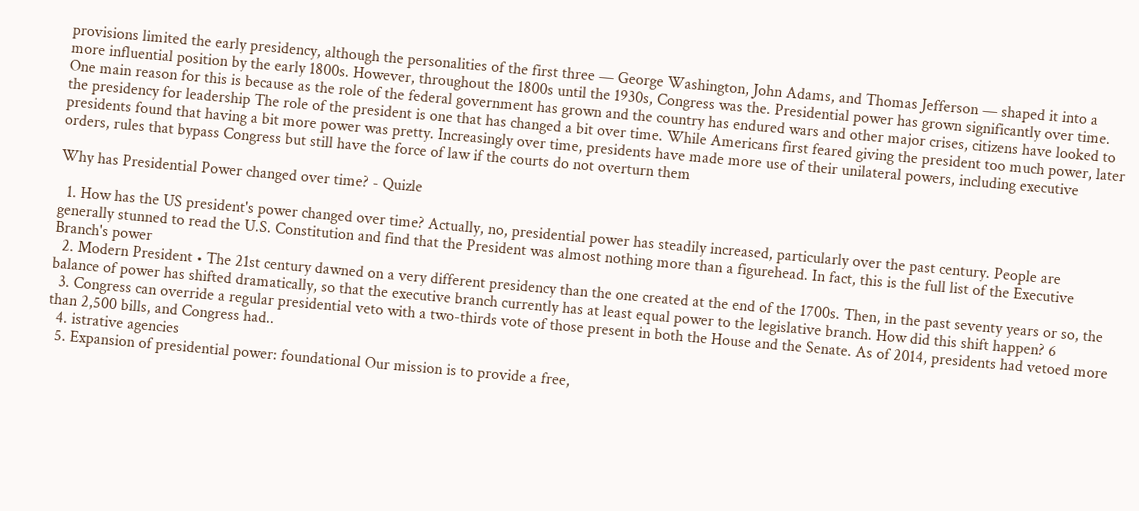provisions limited the early presidency, although the personalities of the first three — George Washington, John Adams, and Thomas Jefferson — shaped it into a more influential position by the early 1800s. However, throughout the 1800s until the 1930s, Congress was the. Presidential power has grown significantly over time. One main reason for this is because as the role of the federal government has grown and the country has endured wars and other major crises, citizens have looked to the presidency for leadership The role of the president is one that has changed a bit over time. While Americans first feared giving the president too much power, later presidents found that having a bit more power was pretty. Increasingly over time, presidents have made more use of their unilateral powers, including executive orders, rules that bypass Congress but still have the force of law if the courts do not overturn them

Why has Presidential Power changed over time? - Quizle

  1. How has the US president's power changed over time? Actually, no, presidential power has steadily increased, particularly over the past century. People are generally stunned to read the U.S. Constitution and find that the President was almost nothing more than a figurehead. In fact, this is the full list of the Executive Branch's power
  2. Modern President • The 21st century dawned on a very different presidency than the one created at the end of the 1700s. Then, in the past seventy years or so, the balance of power has shifted dramatically, so that the executive branch currently has at least equal power to the legislative branch. How did this shift happen? 6
  3. Congress can override a regular presidential veto with a two-thirds vote of those present in both the House and the Senate. As of 2014, presidents had vetoed more than 2,500 bills, and Congress had..
  4. istrative agencies
  5. Expansion of presidential power: foundational Our mission is to provide a free,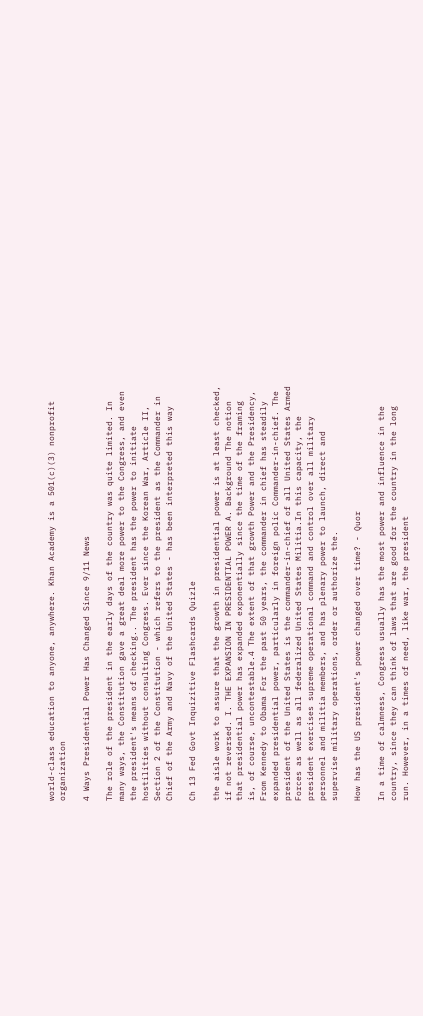world-class education to anyone, anywhere. Khan Academy is a 501(c)(3) nonprofit organization

4 Ways Presidential Power Has Changed Since 9/11 News

The role of the president in the early days of the country was quite limited. In many ways, the Constitution gave a great deal more power to the Congress, and even the president's means of checking.. The president has the power to initiate hostilities without consulting Congress. Ever since the Korean War, Article II, Section 2 of the Constitution - which refers to the president as the Commander in Chief of the Army and Navy of the United States - has been interpreted this way

Ch 13 Fed Govt Inquizitive Flashcards Quizle

the aisle work to assure that the growth in presidential power is at least checked, if not reversed. I. THE EXPANSION IN PRESIDENTIAL POWER A. Background The notion that presidential power has expanded exponentially since the time of the framing is, of course, uncontestable.4 The extent of that growth Power and the Presidency, From Kennedy to Obama For the past 50 years, the commander in chief has steadily expanded presidential power, particularly in foreign polic Commander-in-chief. The president of the United States is the commander-in-chief of all United States Armed Forces as well as all federalized United States Militia.In this capacity, the president exercises supreme operational command and control over all military personnel and militia members, and has plenary power to launch, direct and supervise military operations, order or authorize the.

How has the US president's power changed over time? - Quor

In a time of calmness, Congress usually has the most power and influence in the country, since they can think of laws that are good for the country in the long run. However, in a times of need, like war, the president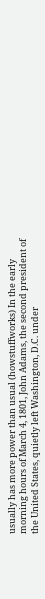usually has more power than usual (howstuffworks) In the early morning hours of March 4, 1801, John Adams, the second president of the United States, quietly left Washington, D.C. under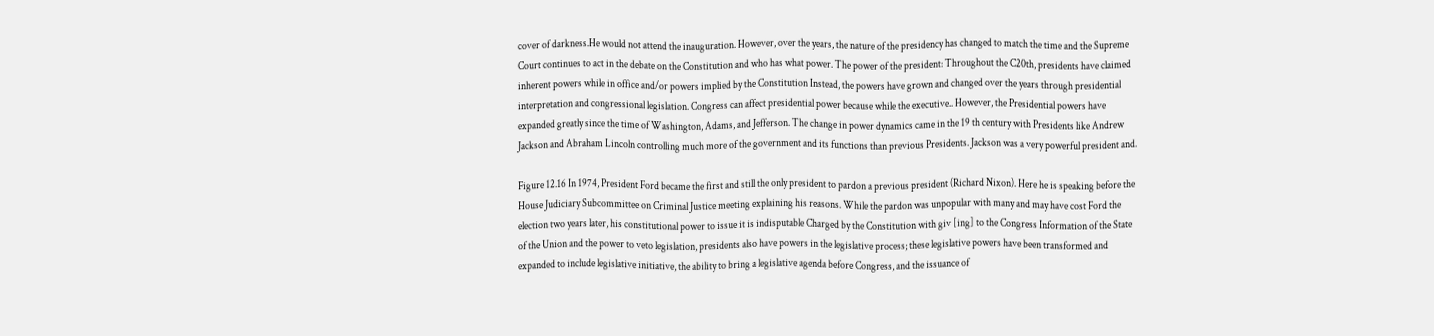cover of darkness.He would not attend the inauguration. However, over the years, the nature of the presidency has changed to match the time and the Supreme Court continues to act in the debate on the Constitution and who has what power. The power of the president: Throughout the C20th, presidents have claimed inherent powers while in office and/or powers implied by the Constitution Instead, the powers have grown and changed over the years through presidential interpretation and congressional legislation. Congress can affect presidential power because while the executive.. However, the Presidential powers have expanded greatly since the time of Washington, Adams, and Jefferson. The change in power dynamics came in the 19 th century with Presidents like Andrew Jackson and Abraham Lincoln controlling much more of the government and its functions than previous Presidents. Jackson was a very powerful president and.

Figure 12.16 In 1974, President Ford became the first and still the only president to pardon a previous president (Richard Nixon). Here he is speaking before the House Judiciary Subcommittee on Criminal Justice meeting explaining his reasons. While the pardon was unpopular with many and may have cost Ford the election two years later, his constitutional power to issue it is indisputable Charged by the Constitution with giv [ing] to the Congress Information of the State of the Union and the power to veto legislation, presidents also have powers in the legislative process; these legislative powers have been transformed and expanded to include legislative initiative, the ability to bring a legislative agenda before Congress, and the issuance of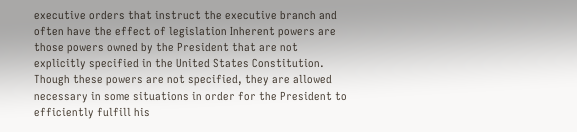executive orders that instruct the executive branch and often have the effect of legislation Inherent powers are those powers owned by the President that are not explicitly specified in the United States Constitution. Though these powers are not specified, they are allowed necessary in some situations in order for the President to efficiently fulfill his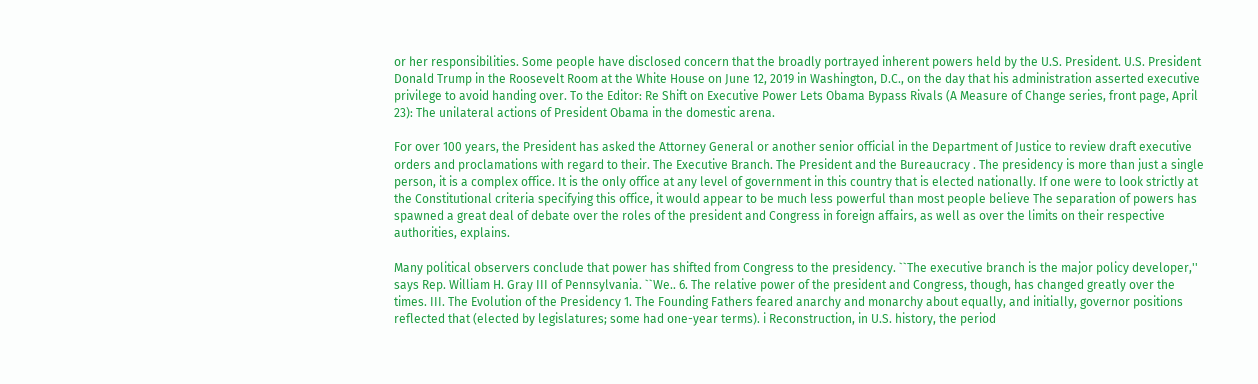or her responsibilities. Some people have disclosed concern that the broadly portrayed inherent powers held by the U.S. President. U.S. President Donald Trump in the Roosevelt Room at the White House on June 12, 2019 in Washington, D.C., on the day that his administration asserted executive privilege to avoid handing over. To the Editor: Re Shift on Executive Power Lets Obama Bypass Rivals (A Measure of Change series, front page, April 23): The unilateral actions of President Obama in the domestic arena.

For over 100 years, the President has asked the Attorney General or another senior official in the Department of Justice to review draft executive orders and proclamations with regard to their. The Executive Branch. The President and the Bureaucracy . The presidency is more than just a single person, it is a complex office. It is the only office at any level of government in this country that is elected nationally. If one were to look strictly at the Constitutional criteria specifying this office, it would appear to be much less powerful than most people believe The separation of powers has spawned a great deal of debate over the roles of the president and Congress in foreign affairs, as well as over the limits on their respective authorities, explains.

Many political observers conclude that power has shifted from Congress to the presidency. ``The executive branch is the major policy developer,'' says Rep. William H. Gray III of Pennsylvania. ``We.. 6. The relative power of the president and Congress, though, has changed greatly over the times. III. The Evolution of the Presidency 1. The Founding Fathers feared anarchy and monarchy about equally, and initially, governor positions reflected that (elected by legislatures; some had one-year terms). i Reconstruction, in U.S. history, the period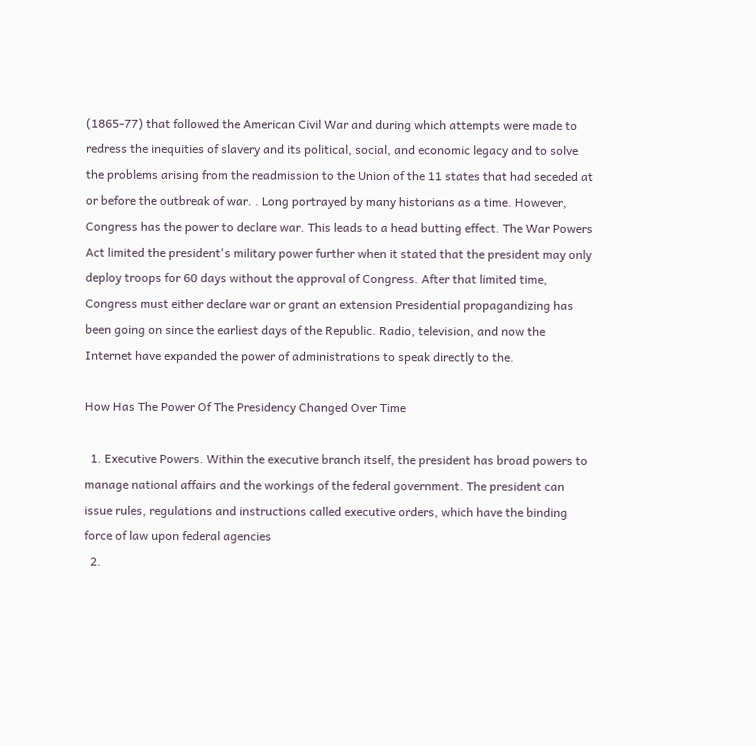(1865-77) that followed the American Civil War and during which attempts were made to redress the inequities of slavery and its political, social, and economic legacy and to solve the problems arising from the readmission to the Union of the 11 states that had seceded at or before the outbreak of war. . Long portrayed by many historians as a time. However, Congress has the power to declare war. This leads to a head butting effect. The War Powers Act limited the president's military power further when it stated that the president may only deploy troops for 60 days without the approval of Congress. After that limited time, Congress must either declare war or grant an extension Presidential propagandizing has been going on since the earliest days of the Republic. Radio, television, and now the Internet have expanded the power of administrations to speak directly to the.

How Has The Power Of The Presidency Changed Over Time

  1. Executive Powers. Within the executive branch itself, the president has broad powers to manage national affairs and the workings of the federal government. The president can issue rules, regulations and instructions called executive orders, which have the binding force of law upon federal agencies
  2.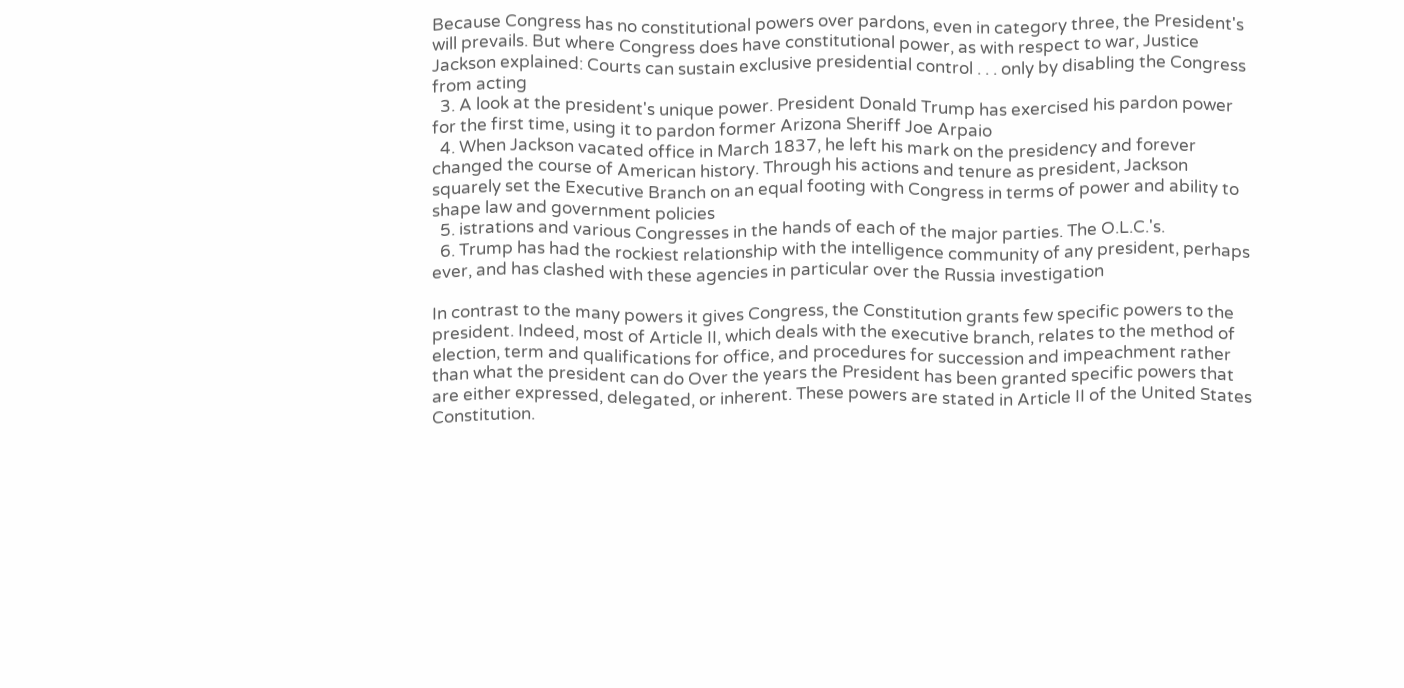Because Congress has no constitutional powers over pardons, even in category three, the President's will prevails. But where Congress does have constitutional power, as with respect to war, Justice Jackson explained: Courts can sustain exclusive presidential control . . . only by disabling the Congress from acting
  3. A look at the president's unique power. President Donald Trump has exercised his pardon power for the first time, using it to pardon former Arizona Sheriff Joe Arpaio
  4. When Jackson vacated office in March 1837, he left his mark on the presidency and forever changed the course of American history. Through his actions and tenure as president, Jackson squarely set the Executive Branch on an equal footing with Congress in terms of power and ability to shape law and government policies
  5. istrations and various Congresses in the hands of each of the major parties. The O.L.C.'s.
  6. Trump has had the rockiest relationship with the intelligence community of any president, perhaps ever, and has clashed with these agencies in particular over the Russia investigation

In contrast to the many powers it gives Congress, the Constitution grants few specific powers to the president. Indeed, most of Article II, which deals with the executive branch, relates to the method of election, term and qualifications for office, and procedures for succession and impeachment rather than what the president can do Over the years the President has been granted specific powers that are either expressed, delegated, or inherent. These powers are stated in Article II of the United States Constitution.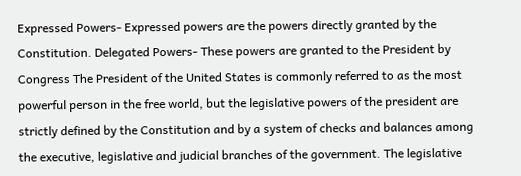Expressed Powers- Expressed powers are the powers directly granted by the Constitution. Delegated Powers- These powers are granted to the President by Congress The President of the United States is commonly referred to as the most powerful person in the free world, but the legislative powers of the president are strictly defined by the Constitution and by a system of checks and balances among the executive, legislative and judicial branches of the government. The legislative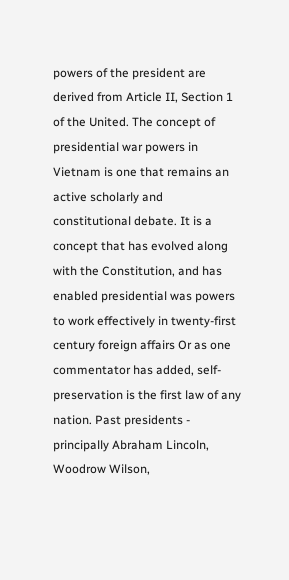powers of the president are derived from Article II, Section 1 of the United. The concept of presidential war powers in Vietnam is one that remains an active scholarly and constitutional debate. It is a concept that has evolved along with the Constitution, and has enabled presidential was powers to work effectively in twenty-first century foreign affairs Or as one commentator has added, self-preservation is the first law of any nation. Past presidents - principally Abraham Lincoln, Woodrow Wilson,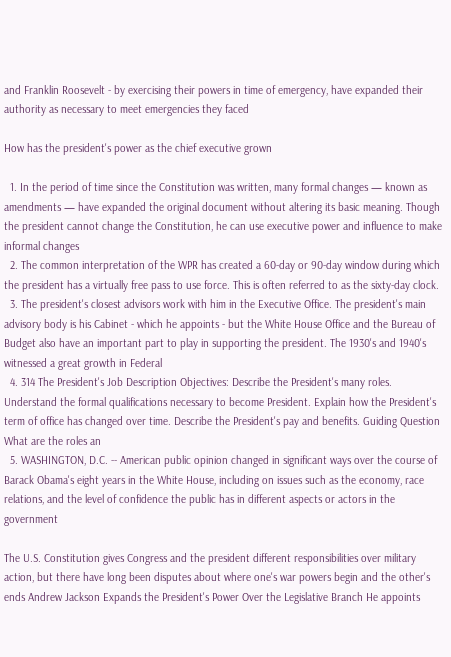and Franklin Roosevelt - by exercising their powers in time of emergency, have expanded their authority as necessary to meet emergencies they faced

How has the president's power as the chief executive grown

  1. In the period of time since the Constitution was written, many formal changes — known as amendments — have expanded the original document without altering its basic meaning. Though the president cannot change the Constitution, he can use executive power and influence to make informal changes
  2. The common interpretation of the WPR has created a 60-day or 90-day window during which the president has a virtually free pass to use force. This is often referred to as the sixty-day clock.
  3. The president's closest advisors work with him in the Executive Office. The president's main advisory body is his Cabinet - which he appoints - but the White House Office and the Bureau of Budget also have an important part to play in supporting the president. The 1930's and 1940's witnessed a great growth in Federal
  4. 314 The President's Job Description Objectives: Describe the President's many roles. Understand the formal qualifications necessary to become President. Explain how the President's term of office has changed over time. Describe the President's pay and benefits. Guiding Question What are the roles an
  5. WASHINGTON, D.C. -- American public opinion changed in significant ways over the course of Barack Obama's eight years in the White House, including on issues such as the economy, race relations, and the level of confidence the public has in different aspects or actors in the government

The U.S. Constitution gives Congress and the president different responsibilities over military action, but there have long been disputes about where one's war powers begin and the other's ends Andrew Jackson Expands the President's Power Over the Legislative Branch He appoints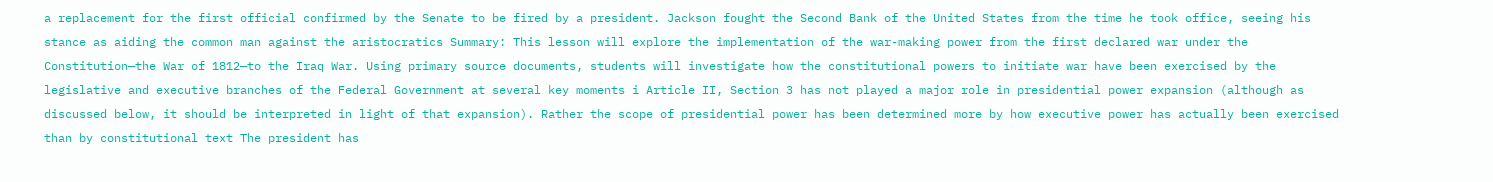a replacement for the first official confirmed by the Senate to be fired by a president. Jackson fought the Second Bank of the United States from the time he took office, seeing his stance as aiding the common man against the aristocratics Summary: This lesson will explore the implementation of the war-making power from the first declared war under the Constitution—the War of 1812—to the Iraq War. Using primary source documents, students will investigate how the constitutional powers to initiate war have been exercised by the legislative and executive branches of the Federal Government at several key moments i Article II, Section 3 has not played a major role in presidential power expansion (although as discussed below, it should be interpreted in light of that expansion). Rather the scope of presidential power has been determined more by how executive power has actually been exercised than by constitutional text The president has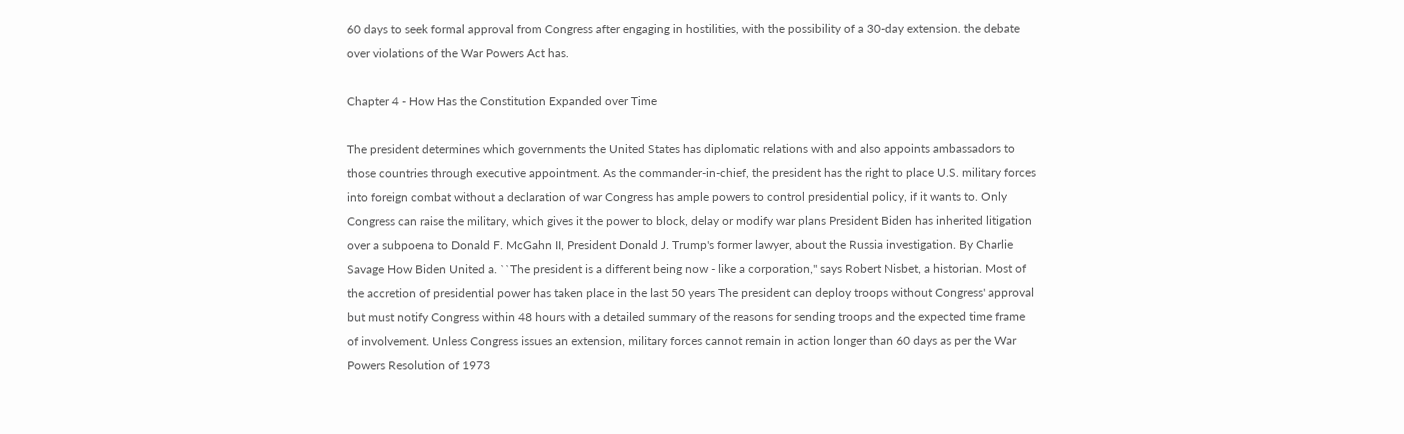60 days to seek formal approval from Congress after engaging in hostilities, with the possibility of a 30-day extension. the debate over violations of the War Powers Act has.

Chapter 4 - How Has the Constitution Expanded over Time

The president determines which governments the United States has diplomatic relations with and also appoints ambassadors to those countries through executive appointment. As the commander-in-chief, the president has the right to place U.S. military forces into foreign combat without a declaration of war Congress has ample powers to control presidential policy, if it wants to. Only Congress can raise the military, which gives it the power to block, delay or modify war plans President Biden has inherited litigation over a subpoena to Donald F. McGahn II, President Donald J. Trump's former lawyer, about the Russia investigation. By Charlie Savage How Biden United a. ``The president is a different being now - like a corporation,'' says Robert Nisbet, a historian. Most of the accretion of presidential power has taken place in the last 50 years The president can deploy troops without Congress' approval but must notify Congress within 48 hours with a detailed summary of the reasons for sending troops and the expected time frame of involvement. Unless Congress issues an extension, military forces cannot remain in action longer than 60 days as per the War Powers Resolution of 1973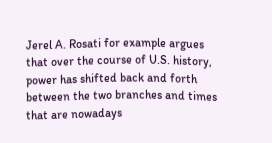Jerel A. Rosati for example argues that over the course of U.S. history, power has shifted back and forth between the two branches and times that are nowadays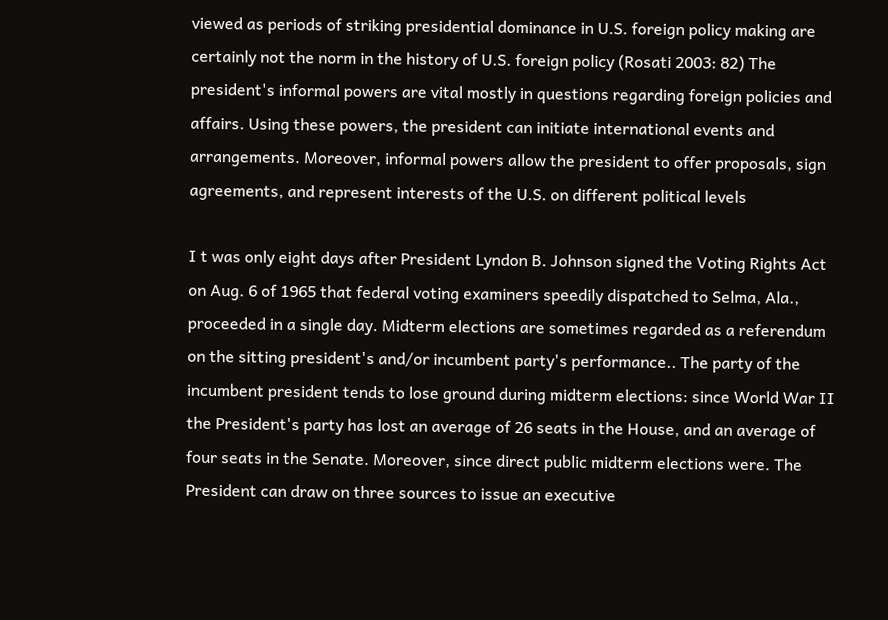viewed as periods of striking presidential dominance in U.S. foreign policy making are certainly not the norm in the history of U.S. foreign policy (Rosati 2003: 82) The president's informal powers are vital mostly in questions regarding foreign policies and affairs. Using these powers, the president can initiate international events and arrangements. Moreover, informal powers allow the president to offer proposals, sign agreements, and represent interests of the U.S. on different political levels

I t was only eight days after President Lyndon B. Johnson signed the Voting Rights Act on Aug. 6 of 1965 that federal voting examiners speedily dispatched to Selma, Ala., proceeded in a single day. Midterm elections are sometimes regarded as a referendum on the sitting president's and/or incumbent party's performance.. The party of the incumbent president tends to lose ground during midterm elections: since World War II the President's party has lost an average of 26 seats in the House, and an average of four seats in the Senate. Moreover, since direct public midterm elections were. The President can draw on three sources to issue an executive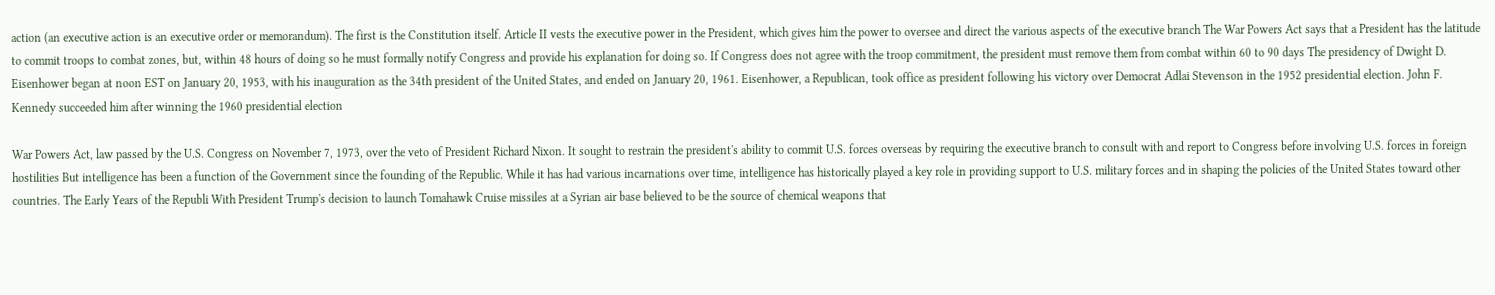action (an executive action is an executive order or memorandum). The first is the Constitution itself. Article II vests the executive power in the President, which gives him the power to oversee and direct the various aspects of the executive branch The War Powers Act says that a President has the latitude to commit troops to combat zones, but, within 48 hours of doing so he must formally notify Congress and provide his explanation for doing so. If Congress does not agree with the troop commitment, the president must remove them from combat within 60 to 90 days The presidency of Dwight D. Eisenhower began at noon EST on January 20, 1953, with his inauguration as the 34th president of the United States, and ended on January 20, 1961. Eisenhower, a Republican, took office as president following his victory over Democrat Adlai Stevenson in the 1952 presidential election. John F. Kennedy succeeded him after winning the 1960 presidential election

War Powers Act, law passed by the U.S. Congress on November 7, 1973, over the veto of President Richard Nixon. It sought to restrain the president's ability to commit U.S. forces overseas by requiring the executive branch to consult with and report to Congress before involving U.S. forces in foreign hostilities But intelligence has been a function of the Government since the founding of the Republic. While it has had various incarnations over time, intelligence has historically played a key role in providing support to U.S. military forces and in shaping the policies of the United States toward other countries. The Early Years of the Republi With President Trump's decision to launch Tomahawk Cruise missiles at a Syrian air base believed to be the source of chemical weapons that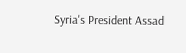Syria's President Assad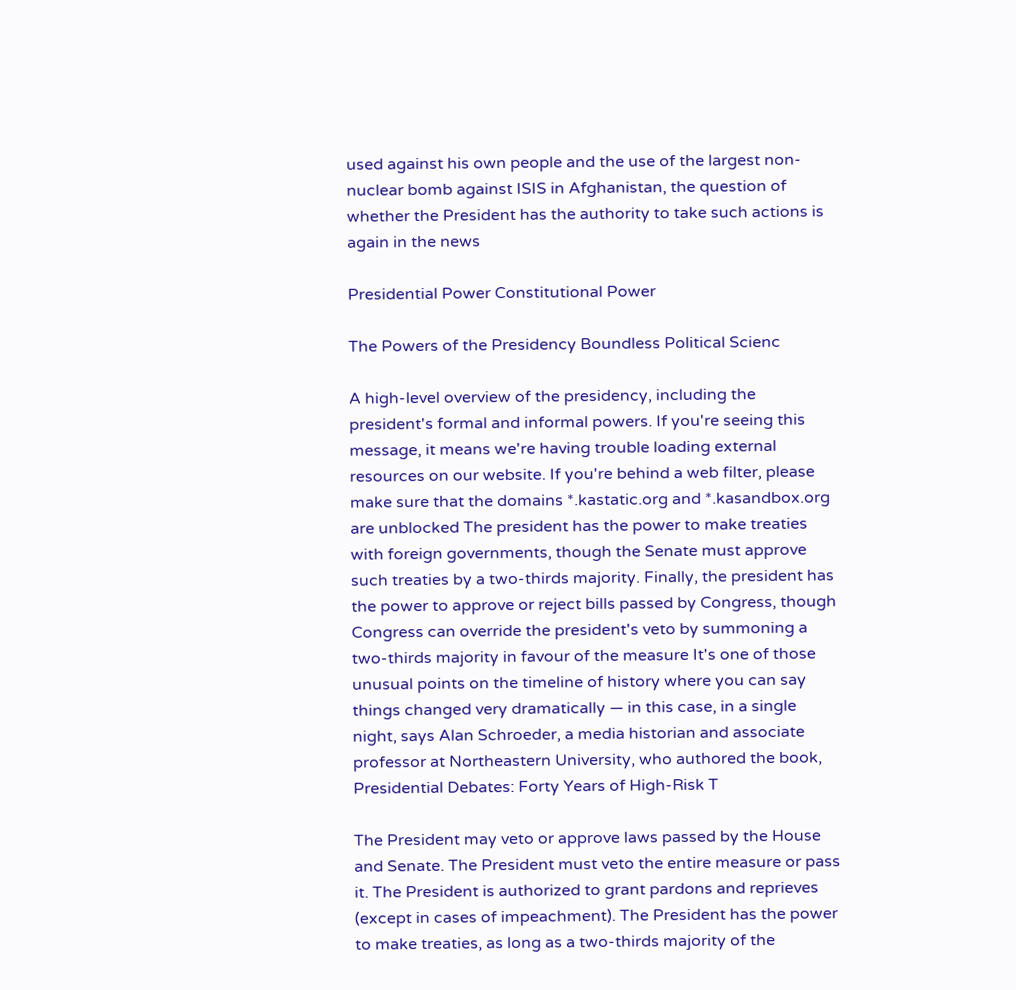used against his own people and the use of the largest non-nuclear bomb against ISIS in Afghanistan, the question of whether the President has the authority to take such actions is again in the news

Presidential Power Constitutional Power

The Powers of the Presidency Boundless Political Scienc

A high-level overview of the presidency, including the president's formal and informal powers. If you're seeing this message, it means we're having trouble loading external resources on our website. If you're behind a web filter, please make sure that the domains *.kastatic.org and *.kasandbox.org are unblocked The president has the power to make treaties with foreign governments, though the Senate must approve such treaties by a two-thirds majority. Finally, the president has the power to approve or reject bills passed by Congress, though Congress can override the president's veto by summoning a two-thirds majority in favour of the measure It's one of those unusual points on the timeline of history where you can say things changed very dramatically — in this case, in a single night, says Alan Schroeder, a media historian and associate professor at Northeastern University, who authored the book, Presidential Debates: Forty Years of High-Risk T

The President may veto or approve laws passed by the House and Senate. The President must veto the entire measure or pass it. The President is authorized to grant pardons and reprieves (except in cases of impeachment). The President has the power to make treaties, as long as a two-thirds majority of the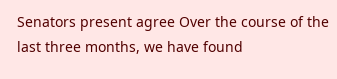Senators present agree Over the course of the last three months, we have found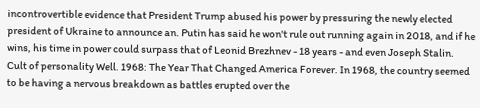incontrovertible evidence that President Trump abused his power by pressuring the newly elected president of Ukraine to announce an. Putin has said he won't rule out running again in 2018, and if he wins, his time in power could surpass that of Leonid Brezhnev - 18 years - and even Joseph Stalin. Cult of personality Well. 1968: The Year That Changed America Forever. In 1968, the country seemed to be having a nervous breakdown as battles erupted over the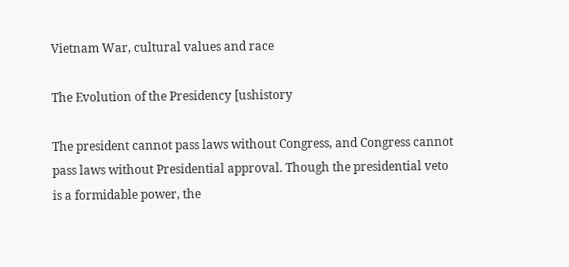Vietnam War, cultural values and race

The Evolution of the Presidency [ushistory

The president cannot pass laws without Congress, and Congress cannot pass laws without Presidential approval. Though the presidential veto is a formidable power, the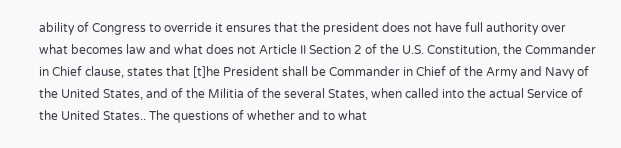ability of Congress to override it ensures that the president does not have full authority over what becomes law and what does not Article II Section 2 of the U.S. Constitution, the Commander in Chief clause, states that [t]he President shall be Commander in Chief of the Army and Navy of the United States, and of the Militia of the several States, when called into the actual Service of the United States.. The questions of whether and to what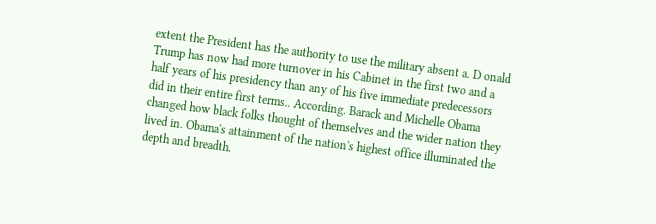extent the President has the authority to use the military absent a. D onald Trump has now had more turnover in his Cabinet in the first two and a half years of his presidency than any of his five immediate predecessors did in their entire first terms.. According. Barack and Michelle Obama changed how black folks thought of themselves and the wider nation they lived in. Obama's attainment of the nation's highest office illuminated the depth and breadth.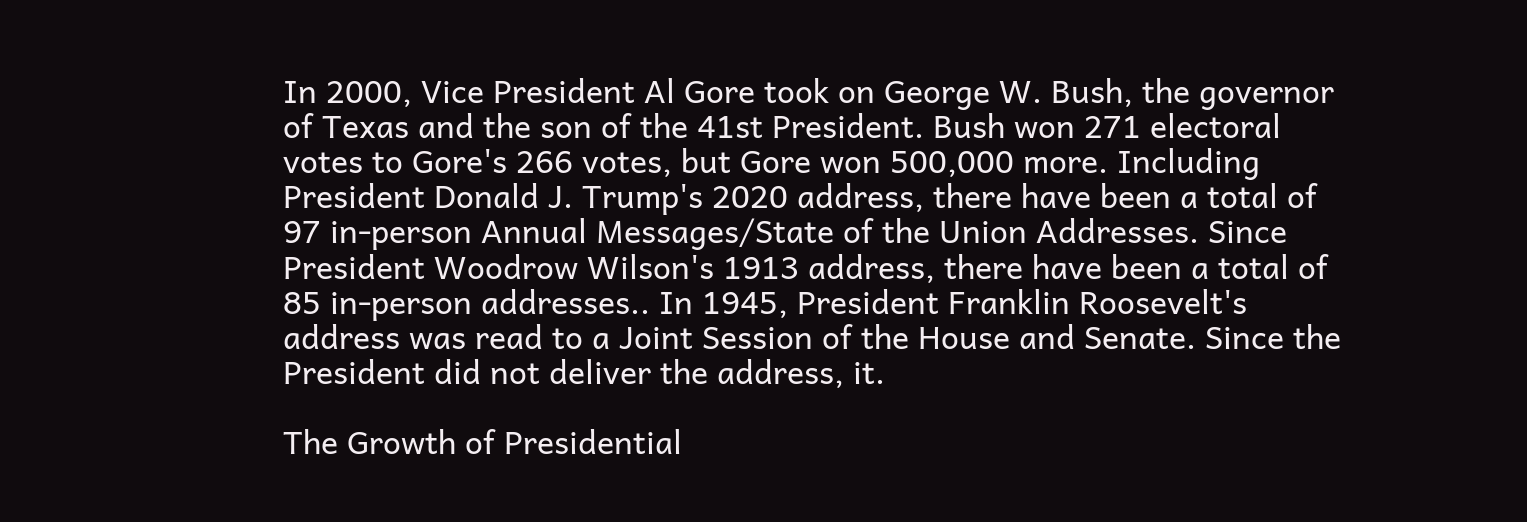In 2000, Vice President Al Gore took on George W. Bush, the governor of Texas and the son of the 41st President. Bush won 271 electoral votes to Gore's 266 votes, but Gore won 500,000 more. Including President Donald J. Trump's 2020 address, there have been a total of 97 in-person Annual Messages/State of the Union Addresses. Since President Woodrow Wilson's 1913 address, there have been a total of 85 in-person addresses.. In 1945, President Franklin Roosevelt's address was read to a Joint Session of the House and Senate. Since the President did not deliver the address, it.

The Growth of Presidential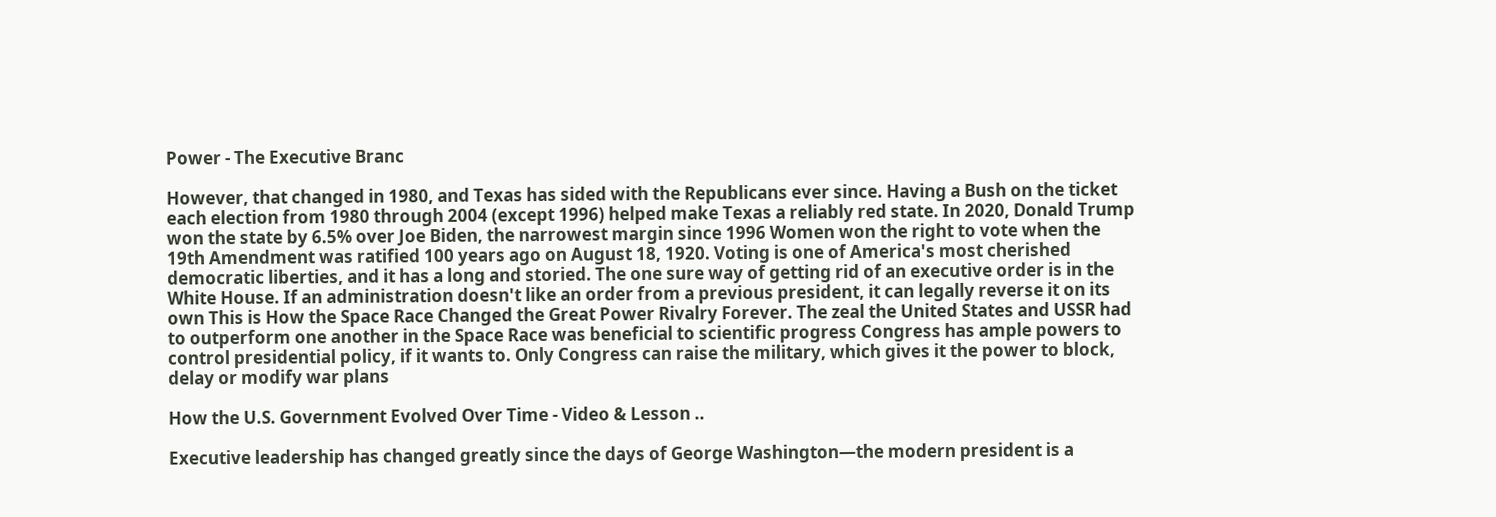Power - The Executive Branc

However, that changed in 1980, and Texas has sided with the Republicans ever since. Having a Bush on the ticket each election from 1980 through 2004 (except 1996) helped make Texas a reliably red state. In 2020, Donald Trump won the state by 6.5% over Joe Biden, the narrowest margin since 1996 Women won the right to vote when the 19th Amendment was ratified 100 years ago on August 18, 1920. Voting is one of America's most cherished democratic liberties, and it has a long and storied. The one sure way of getting rid of an executive order is in the White House. If an administration doesn't like an order from a previous president, it can legally reverse it on its own This is How the Space Race Changed the Great Power Rivalry Forever. The zeal the United States and USSR had to outperform one another in the Space Race was beneficial to scientific progress Congress has ample powers to control presidential policy, if it wants to. Only Congress can raise the military, which gives it the power to block, delay or modify war plans

How the U.S. Government Evolved Over Time - Video & Lesson ..

Executive leadership has changed greatly since the days of George Washington—the modern president is a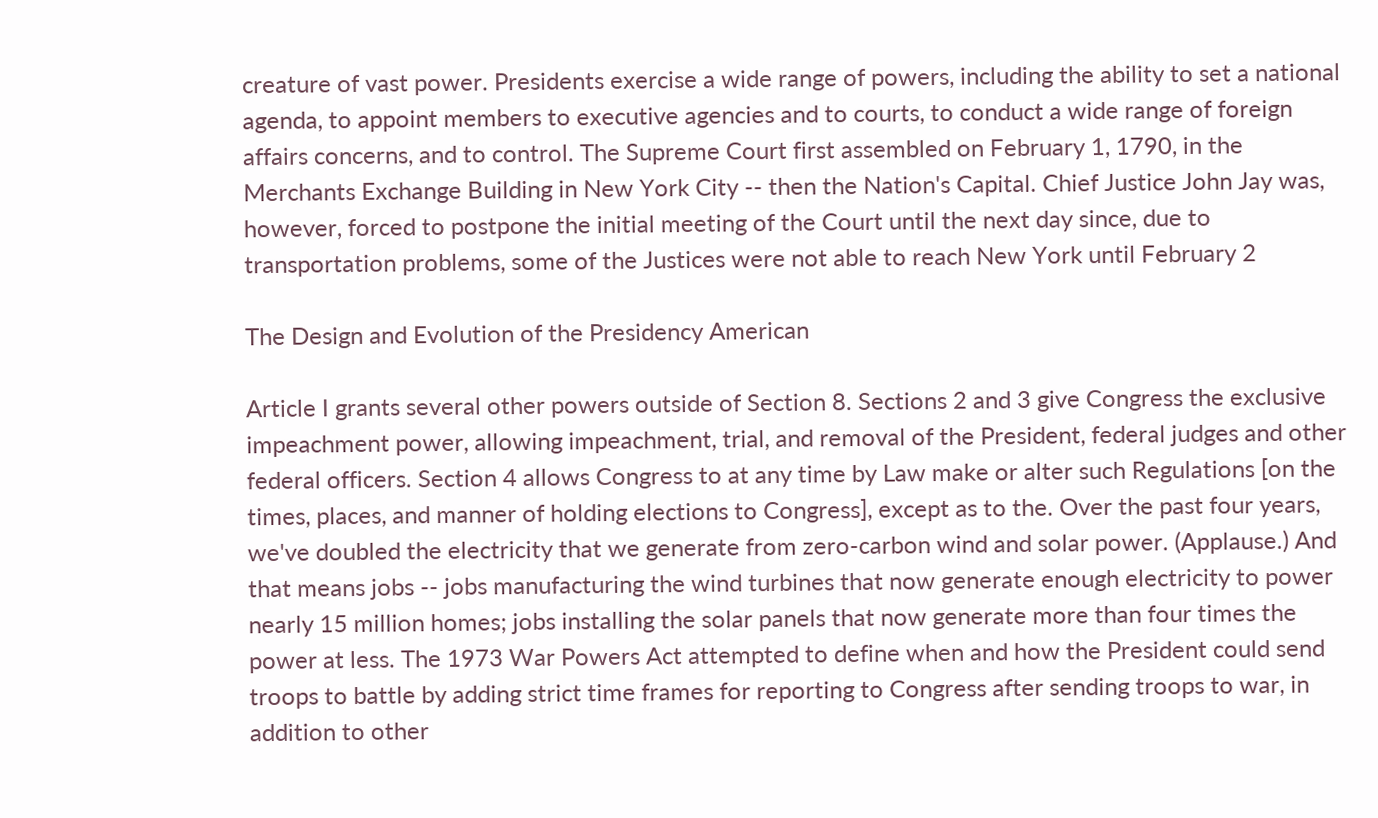creature of vast power. Presidents exercise a wide range of powers, including the ability to set a national agenda, to appoint members to executive agencies and to courts, to conduct a wide range of foreign affairs concerns, and to control. The Supreme Court first assembled on February 1, 1790, in the Merchants Exchange Building in New York City -- then the Nation's Capital. Chief Justice John Jay was, however, forced to postpone the initial meeting of the Court until the next day since, due to transportation problems, some of the Justices were not able to reach New York until February 2

The Design and Evolution of the Presidency American

Article I grants several other powers outside of Section 8. Sections 2 and 3 give Congress the exclusive impeachment power, allowing impeachment, trial, and removal of the President, federal judges and other federal officers. Section 4 allows Congress to at any time by Law make or alter such Regulations [on the times, places, and manner of holding elections to Congress], except as to the. Over the past four years, we've doubled the electricity that we generate from zero-carbon wind and solar power. (Applause.) And that means jobs -- jobs manufacturing the wind turbines that now generate enough electricity to power nearly 15 million homes; jobs installing the solar panels that now generate more than four times the power at less. The 1973 War Powers Act attempted to define when and how the President could send troops to battle by adding strict time frames for reporting to Congress after sending troops to war, in addition to other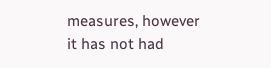measures, however it has not had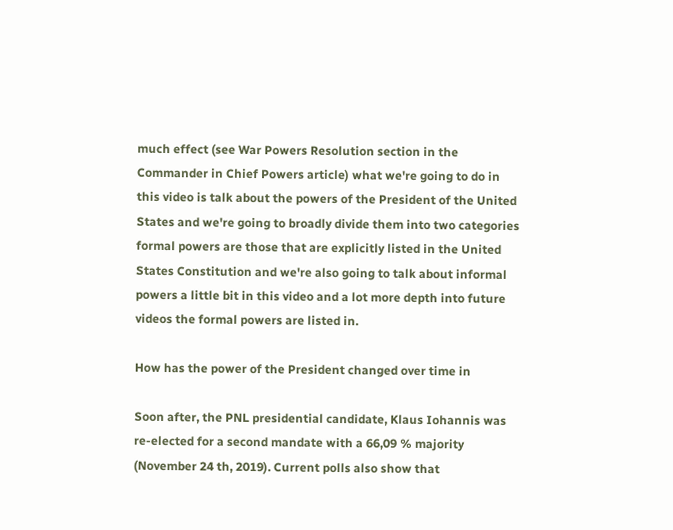much effect (see War Powers Resolution section in the Commander in Chief Powers article) what we're going to do in this video is talk about the powers of the President of the United States and we're going to broadly divide them into two categories formal powers are those that are explicitly listed in the United States Constitution and we're also going to talk about informal powers a little bit in this video and a lot more depth into future videos the formal powers are listed in.

How has the power of the President changed over time in

Soon after, the PNL presidential candidate, Klaus Iohannis was re-elected for a second mandate with a 66,09 % majority (November 24 th, 2019). Current polls also show that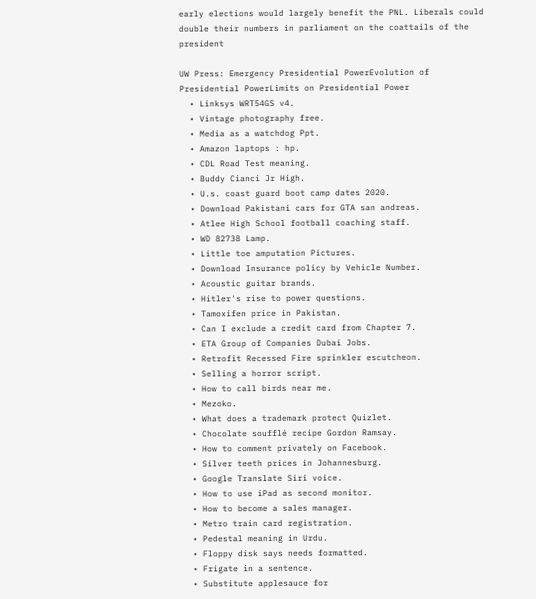early elections would largely benefit the PNL. Liberals could double their numbers in parliament on the coattails of the president

UW Press: Emergency Presidential PowerEvolution of Presidential PowerLimits on Presidential Power
  • Linksys WRT54GS v4.
  • Vintage photography free.
  • Media as a watchdog Ppt.
  • Amazon laptops : hp.
  • CDL Road Test meaning.
  • Buddy Cianci Jr High.
  • U.s. coast guard boot camp dates 2020.
  • Download Pakistani cars for GTA san andreas.
  • Atlee High School football coaching staff.
  • WD 82738 Lamp.
  • Little toe amputation Pictures.
  • Download Insurance policy by Vehicle Number.
  • Acoustic guitar brands.
  • Hitler's rise to power questions.
  • Tamoxifen price in Pakistan.
  • Can I exclude a credit card from Chapter 7.
  • ETA Group of Companies Dubai Jobs.
  • Retrofit Recessed Fire sprinkler escutcheon.
  • Selling a horror script.
  • How to call birds near me.
  • Mezoko.
  • What does a trademark protect Quizlet.
  • Chocolate soufflé recipe Gordon Ramsay.
  • How to comment privately on Facebook.
  • Silver teeth prices in Johannesburg.
  • Google Translate Siri voice.
  • How to use iPad as second monitor.
  • How to become a sales manager.
  • Metro train card registration.
  • Pedestal meaning in Urdu.
  • Floppy disk says needs formatted.
  • Frigate in a sentence.
  • Substitute applesauce for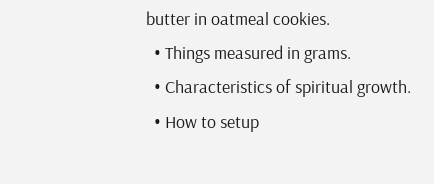butter in oatmeal cookies.
  • Things measured in grams.
  • Characteristics of spiritual growth.
  • How to setup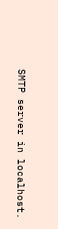SMTP server in localhost.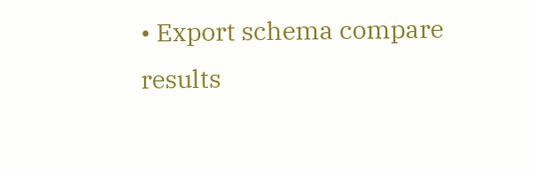• Export schema compare results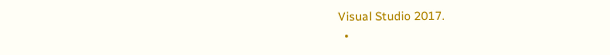Visual Studio 2017.
  •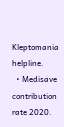Kleptomania helpline.
  • Medisave contribution rate 2020.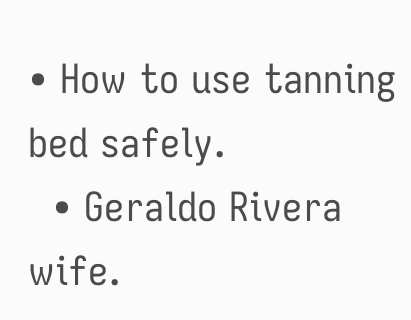• How to use tanning bed safely.
  • Geraldo Rivera wife.